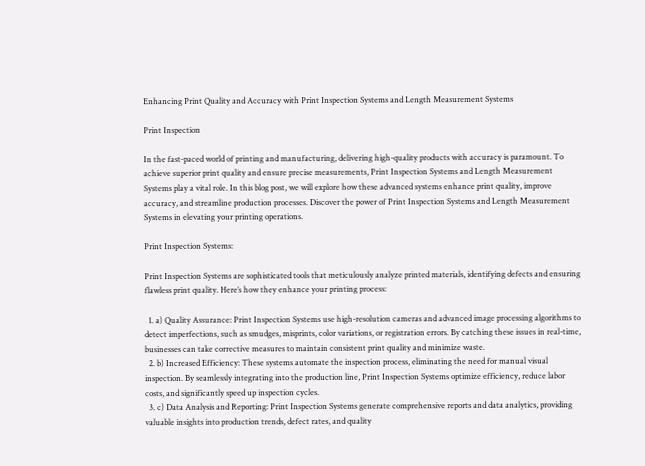Enhancing Print Quality and Accuracy with Print Inspection Systems and Length Measurement Systems

Print Inspection

In the fast-paced world of printing and manufacturing, delivering high-quality products with accuracy is paramount. To achieve superior print quality and ensure precise measurements, Print Inspection Systems and Length Measurement Systems play a vital role. In this blog post, we will explore how these advanced systems enhance print quality, improve accuracy, and streamline production processes. Discover the power of Print Inspection Systems and Length Measurement Systems in elevating your printing operations.

Print Inspection Systems:

Print Inspection Systems are sophisticated tools that meticulously analyze printed materials, identifying defects and ensuring flawless print quality. Here’s how they enhance your printing process:

  1. a) Quality Assurance: Print Inspection Systems use high-resolution cameras and advanced image processing algorithms to detect imperfections, such as smudges, misprints, color variations, or registration errors. By catching these issues in real-time, businesses can take corrective measures to maintain consistent print quality and minimize waste.
  2. b) Increased Efficiency: These systems automate the inspection process, eliminating the need for manual visual inspection. By seamlessly integrating into the production line, Print Inspection Systems optimize efficiency, reduce labor costs, and significantly speed up inspection cycles.
  3. c) Data Analysis and Reporting: Print Inspection Systems generate comprehensive reports and data analytics, providing valuable insights into production trends, defect rates, and quality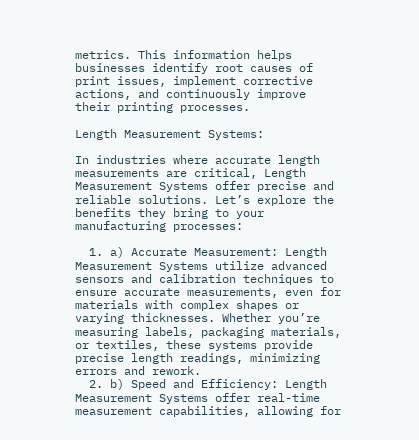metrics. This information helps businesses identify root causes of print issues, implement corrective actions, and continuously improve their printing processes.

Length Measurement Systems:

In industries where accurate length measurements are critical, Length Measurement Systems offer precise and reliable solutions. Let’s explore the benefits they bring to your manufacturing processes:

  1. a) Accurate Measurement: Length Measurement Systems utilize advanced sensors and calibration techniques to ensure accurate measurements, even for materials with complex shapes or varying thicknesses. Whether you’re measuring labels, packaging materials, or textiles, these systems provide precise length readings, minimizing errors and rework.
  2. b) Speed and Efficiency: Length Measurement Systems offer real-time measurement capabilities, allowing for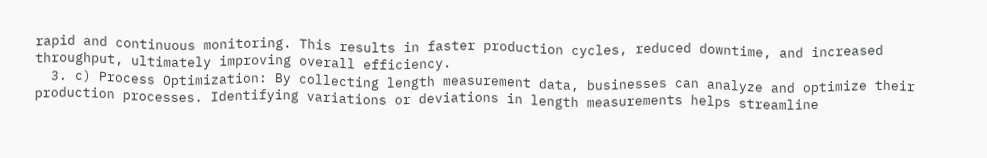rapid and continuous monitoring. This results in faster production cycles, reduced downtime, and increased throughput, ultimately improving overall efficiency.
  3. c) Process Optimization: By collecting length measurement data, businesses can analyze and optimize their production processes. Identifying variations or deviations in length measurements helps streamline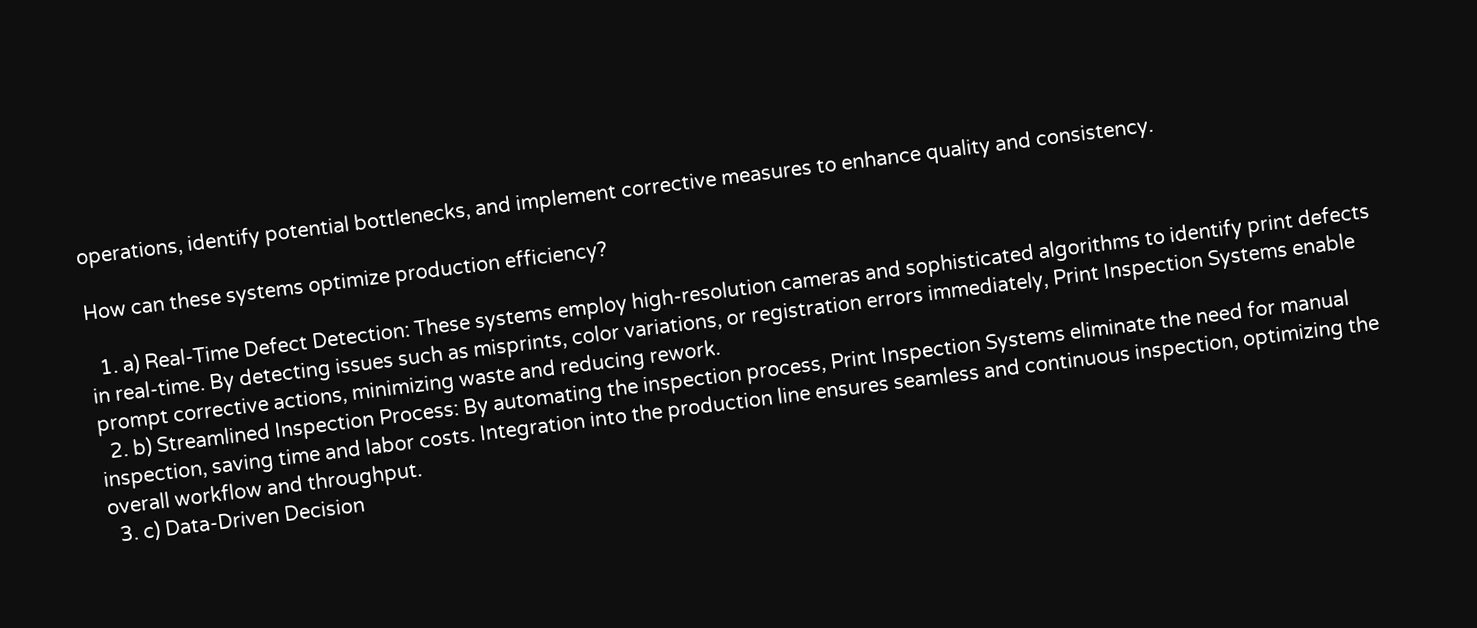operations, identify potential bottlenecks, and implement corrective measures to enhance quality and consistency.

How can these systems optimize production efficiency?

  1. a) Real-Time Defect Detection: These systems employ high-resolution cameras and sophisticated algorithms to identify print defects in real-time. By detecting issues such as misprints, color variations, or registration errors immediately, Print Inspection Systems enable prompt corrective actions, minimizing waste and reducing rework.
  2. b) Streamlined Inspection Process: By automating the inspection process, Print Inspection Systems eliminate the need for manual inspection, saving time and labor costs. Integration into the production line ensures seamless and continuous inspection, optimizing the overall workflow and throughput.
  3. c) Data-Driven Decision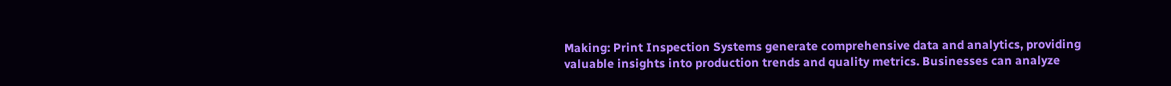Making: Print Inspection Systems generate comprehensive data and analytics, providing valuable insights into production trends and quality metrics. Businesses can analyze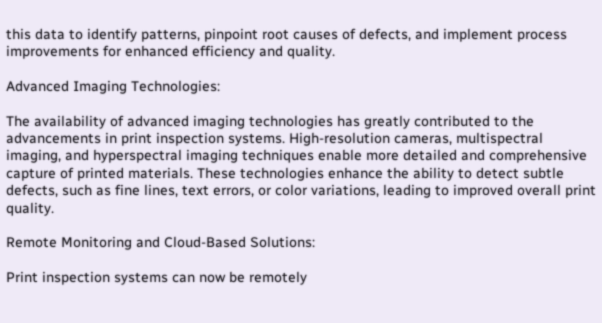this data to identify patterns, pinpoint root causes of defects, and implement process improvements for enhanced efficiency and quality.

Advanced Imaging Technologies:

The availability of advanced imaging technologies has greatly contributed to the advancements in print inspection systems. High-resolution cameras, multispectral imaging, and hyperspectral imaging techniques enable more detailed and comprehensive capture of printed materials. These technologies enhance the ability to detect subtle defects, such as fine lines, text errors, or color variations, leading to improved overall print quality.

Remote Monitoring and Cloud-Based Solutions:

Print inspection systems can now be remotely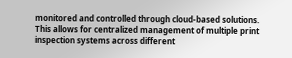monitored and controlled through cloud-based solutions. This allows for centralized management of multiple print inspection systems across different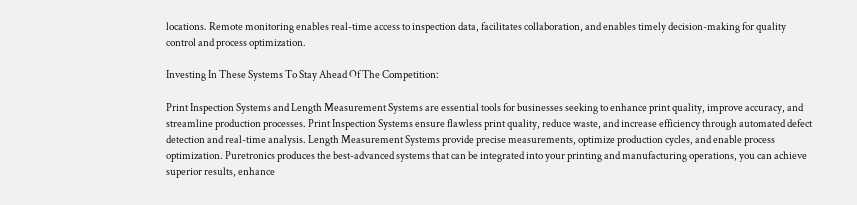locations. Remote monitoring enables real-time access to inspection data, facilitates collaboration, and enables timely decision-making for quality control and process optimization.

Investing In These Systems To Stay Ahead Of The Competition:

Print Inspection Systems and Length Measurement Systems are essential tools for businesses seeking to enhance print quality, improve accuracy, and streamline production processes. Print Inspection Systems ensure flawless print quality, reduce waste, and increase efficiency through automated defect detection and real-time analysis. Length Measurement Systems provide precise measurements, optimize production cycles, and enable process optimization. Puretronics produces the best-advanced systems that can be integrated into your printing and manufacturing operations, you can achieve superior results, enhance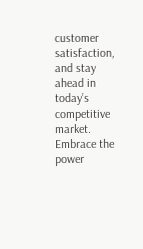customer satisfaction, and stay ahead in today’s competitive market. Embrace the power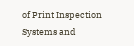of Print Inspection Systems and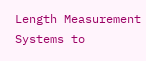Length Measurement Systems to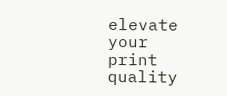elevate your print quality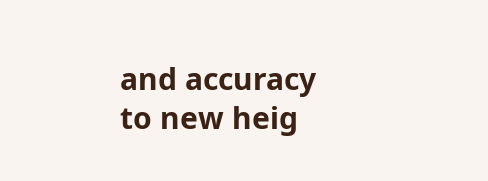and accuracy to new heig